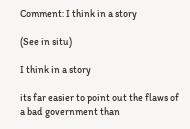Comment: I think in a story

(See in situ)

I think in a story

its far easier to point out the flaws of a bad government than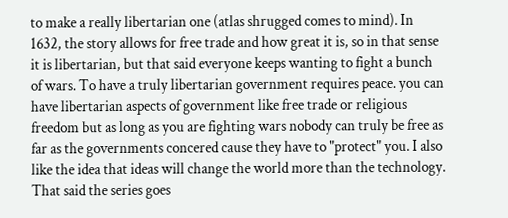to make a really libertarian one (atlas shrugged comes to mind). In 1632, the story allows for free trade and how great it is, so in that sense it is libertarian, but that said everyone keeps wanting to fight a bunch of wars. To have a truly libertarian government requires peace. you can have libertarian aspects of government like free trade or religious freedom but as long as you are fighting wars nobody can truly be free as far as the governments concered cause they have to "protect" you. I also like the idea that ideas will change the world more than the technology. That said the series goes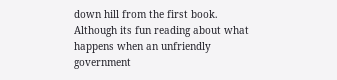down hill from the first book. Although its fun reading about what happens when an unfriendly government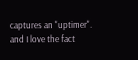captures an "uptimer". and I love the fact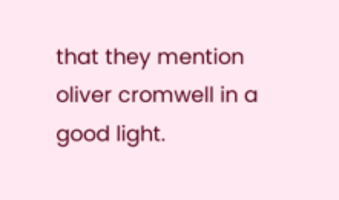that they mention oliver cromwell in a good light.